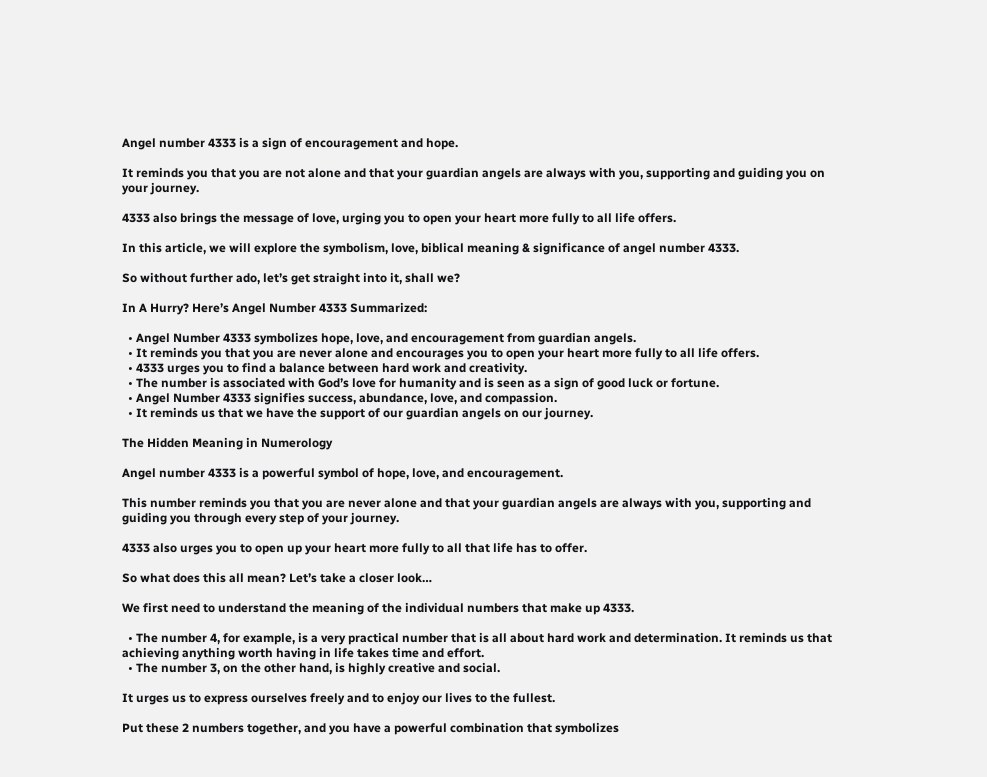Angel number 4333 is a sign of encouragement and hope.

It reminds you that you are not alone and that your guardian angels are always with you, supporting and guiding you on your journey.

4333 also brings the message of love, urging you to open your heart more fully to all life offers.

In this article, we will explore the symbolism, love, biblical meaning & significance of angel number 4333.

So without further ado, let’s get straight into it, shall we?

In A Hurry? Here’s Angel Number 4333 Summarized:

  • Angel Number 4333 symbolizes hope, love, and encouragement from guardian angels.
  • It reminds you that you are never alone and encourages you to open your heart more fully to all life offers.
  • 4333 urges you to find a balance between hard work and creativity.
  • The number is associated with God’s love for humanity and is seen as a sign of good luck or fortune.
  • Angel Number 4333 signifies success, abundance, love, and compassion.
  • It reminds us that we have the support of our guardian angels on our journey.

The Hidden Meaning in Numerology

Angel number 4333 is a powerful symbol of hope, love, and encouragement.

This number reminds you that you are never alone and that your guardian angels are always with you, supporting and guiding you through every step of your journey.

4333 also urges you to open up your heart more fully to all that life has to offer.

So what does this all mean? Let’s take a closer look…

We first need to understand the meaning of the individual numbers that make up 4333.

  • The number 4, for example, is a very practical number that is all about hard work and determination. It reminds us that achieving anything worth having in life takes time and effort.
  • The number 3, on the other hand, is highly creative and social.

It urges us to express ourselves freely and to enjoy our lives to the fullest.

Put these 2 numbers together, and you have a powerful combination that symbolizes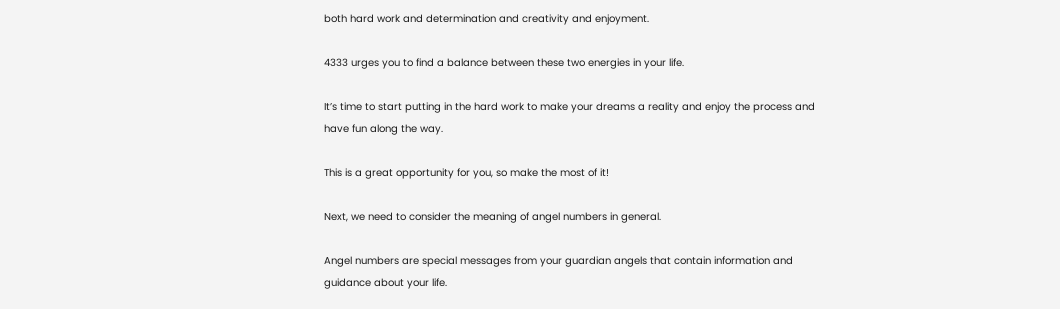both hard work and determination and creativity and enjoyment.

4333 urges you to find a balance between these two energies in your life.

It’s time to start putting in the hard work to make your dreams a reality and enjoy the process and have fun along the way.

This is a great opportunity for you, so make the most of it!

Next, we need to consider the meaning of angel numbers in general.

Angel numbers are special messages from your guardian angels that contain information and guidance about your life.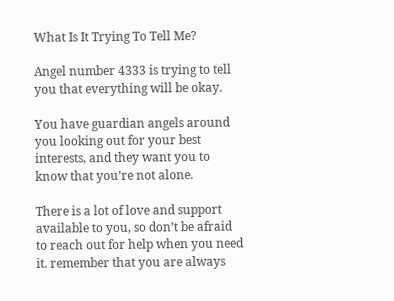What Is It Trying To Tell Me?

Angel number 4333 is trying to tell you that everything will be okay.

You have guardian angels around you looking out for your best interests, and they want you to know that you’re not alone.

There is a lot of love and support available to you, so don’t be afraid to reach out for help when you need it. remember that you are always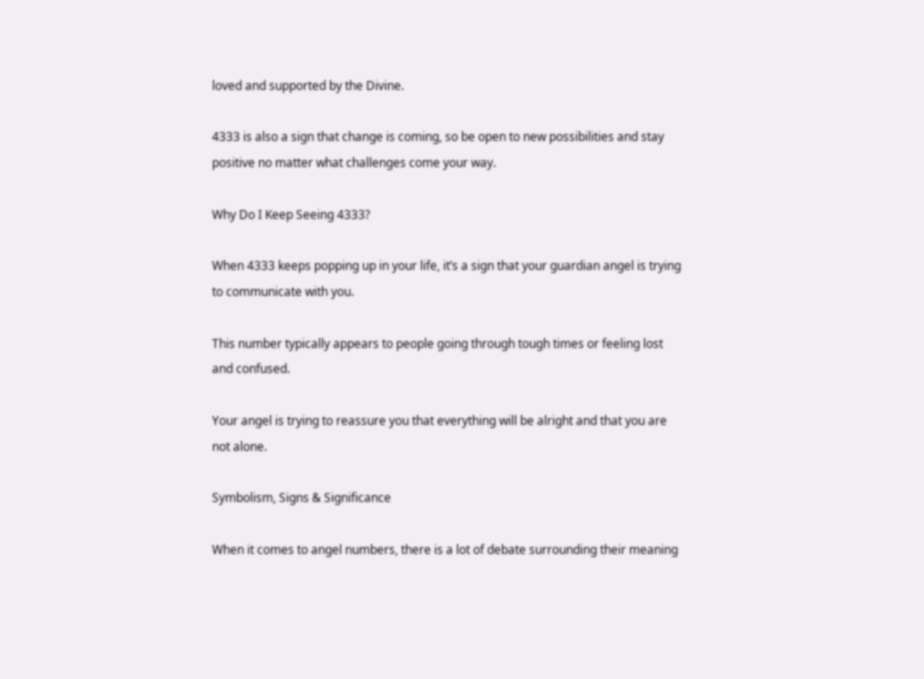loved and supported by the Divine.

4333 is also a sign that change is coming, so be open to new possibilities and stay positive no matter what challenges come your way.

Why Do I Keep Seeing 4333?

When 4333 keeps popping up in your life, it’s a sign that your guardian angel is trying to communicate with you.

This number typically appears to people going through tough times or feeling lost and confused.

Your angel is trying to reassure you that everything will be alright and that you are not alone.

Symbolism, Signs & Significance

When it comes to angel numbers, there is a lot of debate surrounding their meaning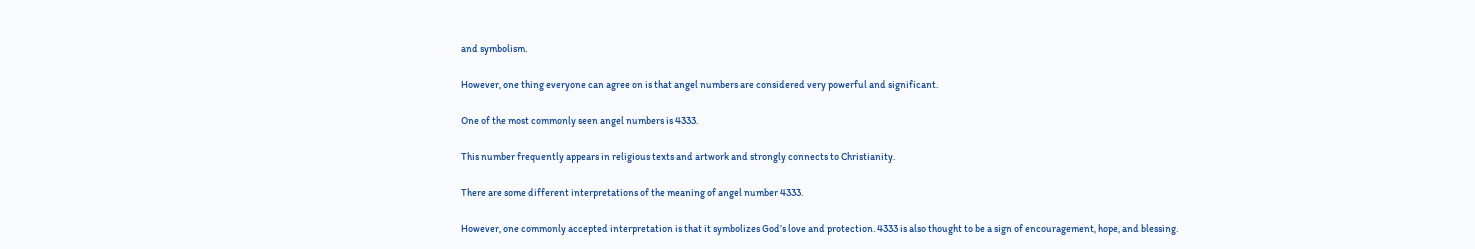and symbolism.

However, one thing everyone can agree on is that angel numbers are considered very powerful and significant.

One of the most commonly seen angel numbers is 4333.

This number frequently appears in religious texts and artwork and strongly connects to Christianity.

There are some different interpretations of the meaning of angel number 4333.

However, one commonly accepted interpretation is that it symbolizes God’s love and protection. 4333 is also thought to be a sign of encouragement, hope, and blessing.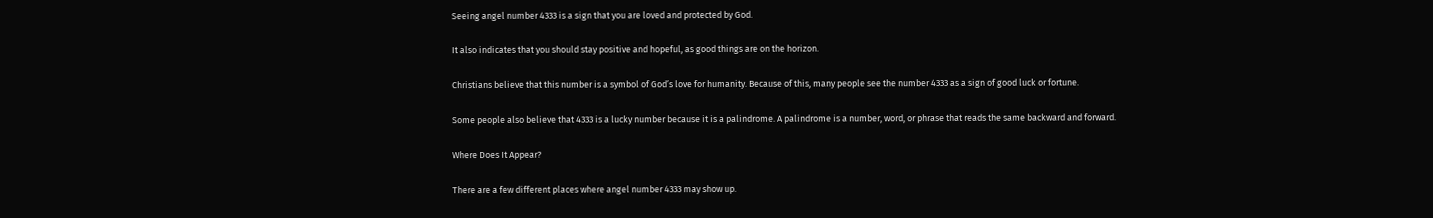Seeing angel number 4333 is a sign that you are loved and protected by God.

It also indicates that you should stay positive and hopeful, as good things are on the horizon.

Christians believe that this number is a symbol of God’s love for humanity. Because of this, many people see the number 4333 as a sign of good luck or fortune.

Some people also believe that 4333 is a lucky number because it is a palindrome. A palindrome is a number, word, or phrase that reads the same backward and forward.

Where Does It Appear?

There are a few different places where angel number 4333 may show up.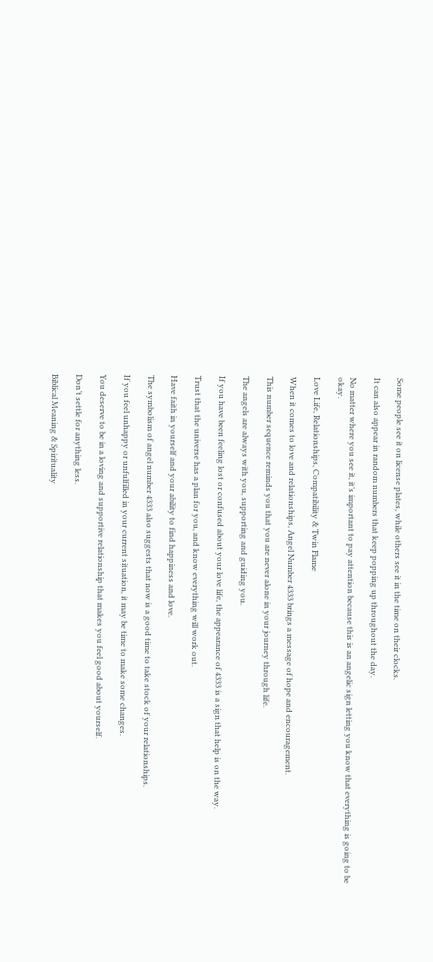Some people see it on license plates, while others see it in the time on their clocks.

It can also appear in random numbers that keep popping up throughout the day.

No matter where you see it, it’s important to pay attention because this is an angelic sign letting you know that everything is going to be okay.

Love Life, Relationships, Compatibility & Twin Flame

When it comes to love and relationships, Angel Number 4333 brings a message of hope and encouragement.

This number sequence reminds you that you are never alone in your journey through life.

The angels are always with you, supporting and guiding you.

If you have been feeling lost or confused about your love life, the appearance of 4333 is a sign that help is on the way.

Trust that the universe has a plan for you, and know everything will work out.

Have faith in yourself and your ability to find happiness and love.

The symbolism of angel number 4333 also suggests that now is a good time to take stock of your relationships.

If you feel unhappy or unfulfilled in your current situation, it may be time to make some changes.

You deserve to be in a loving and supportive relationship that makes you feel good about yourself.

Don’t settle for anything less.

Biblical Meaning & Spirituality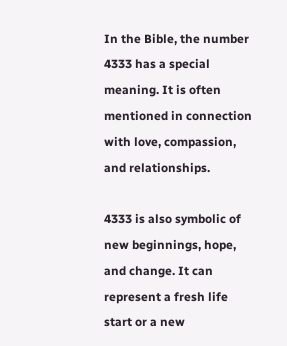In the Bible, the number 4333 has a special meaning. It is often mentioned in connection with love, compassion, and relationships.

4333 is also symbolic of new beginnings, hope, and change. It can represent a fresh life start or a new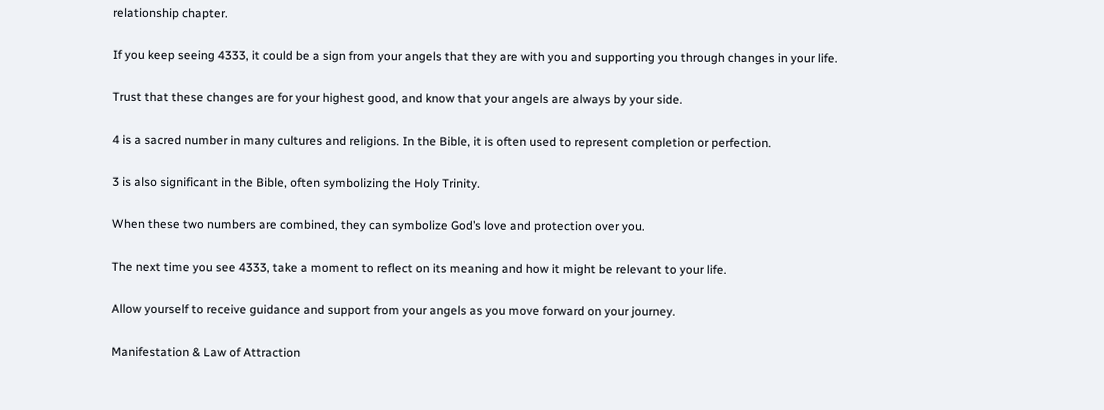relationship chapter.

If you keep seeing 4333, it could be a sign from your angels that they are with you and supporting you through changes in your life.

Trust that these changes are for your highest good, and know that your angels are always by your side.

4 is a sacred number in many cultures and religions. In the Bible, it is often used to represent completion or perfection.

3 is also significant in the Bible, often symbolizing the Holy Trinity.

When these two numbers are combined, they can symbolize God’s love and protection over you.

The next time you see 4333, take a moment to reflect on its meaning and how it might be relevant to your life.

Allow yourself to receive guidance and support from your angels as you move forward on your journey.

Manifestation & Law of Attraction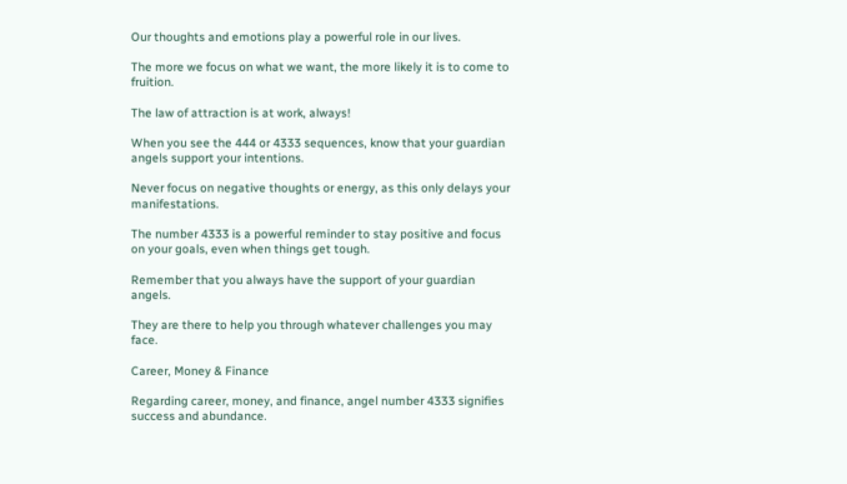Our thoughts and emotions play a powerful role in our lives.

The more we focus on what we want, the more likely it is to come to fruition.

The law of attraction is at work, always!

When you see the 444 or 4333 sequences, know that your guardian angels support your intentions.

Never focus on negative thoughts or energy, as this only delays your manifestations.

The number 4333 is a powerful reminder to stay positive and focus on your goals, even when things get tough.

Remember that you always have the support of your guardian angels.

They are there to help you through whatever challenges you may face.

Career, Money & Finance

Regarding career, money, and finance, angel number 4333 signifies success and abundance.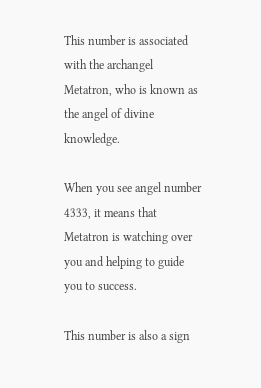This number is associated with the archangel Metatron, who is known as the angel of divine knowledge.

When you see angel number 4333, it means that Metatron is watching over you and helping to guide you to success.

This number is also a sign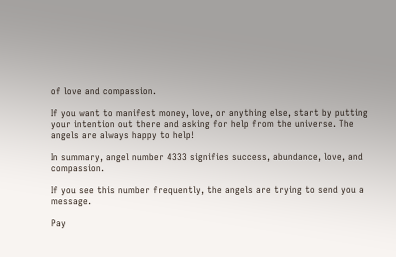of love and compassion.

If you want to manifest money, love, or anything else, start by putting your intention out there and asking for help from the universe. The angels are always happy to help!

In summary, angel number 4333 signifies success, abundance, love, and compassion.

If you see this number frequently, the angels are trying to send you a message.

Pay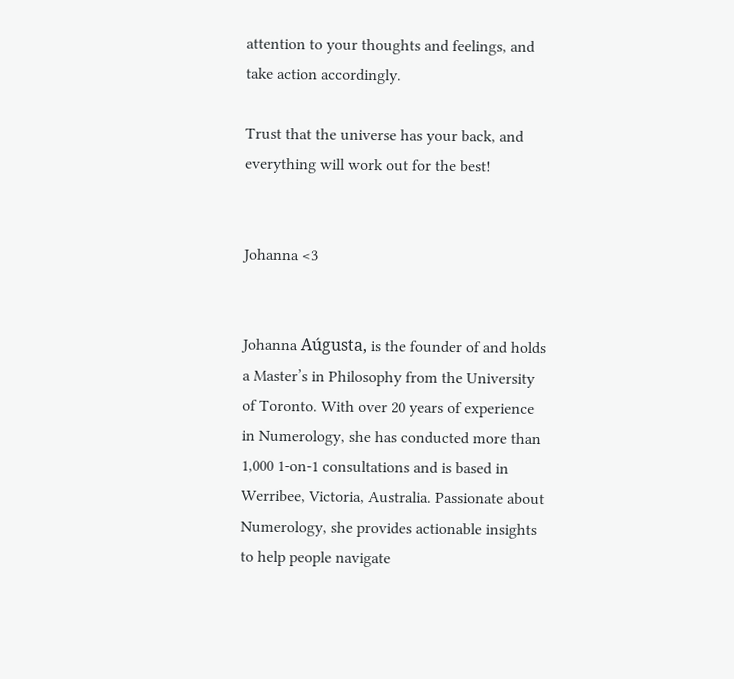attention to your thoughts and feelings, and take action accordingly.

Trust that the universe has your back, and everything will work out for the best!


Johanna <3


Johanna Aúgusta, is the founder of and holds a Master’s in Philosophy from the University of Toronto. With over 20 years of experience in Numerology, she has conducted more than 1,000 1-on-1 consultations and is based in Werribee, Victoria, Australia. Passionate about Numerology, she provides actionable insights to help people navigate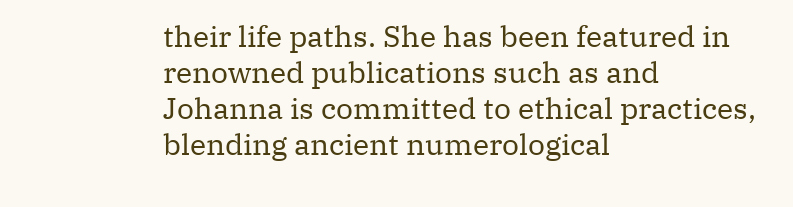their life paths. She has been featured in renowned publications such as and Johanna is committed to ethical practices, blending ancient numerological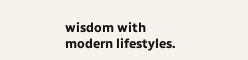wisdom with modern lifestyles.